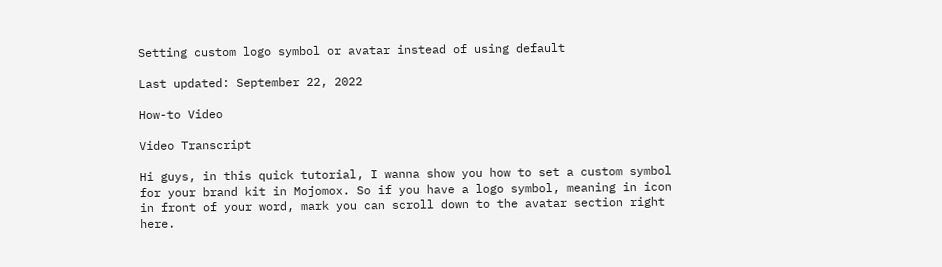Setting custom logo symbol or avatar instead of using default

Last updated: September 22, 2022

How-to Video

Video Transcript

Hi guys, in this quick tutorial, I wanna show you how to set a custom symbol for your brand kit in Mojomox. So if you have a logo symbol, meaning in icon in front of your word, mark you can scroll down to the avatar section right here.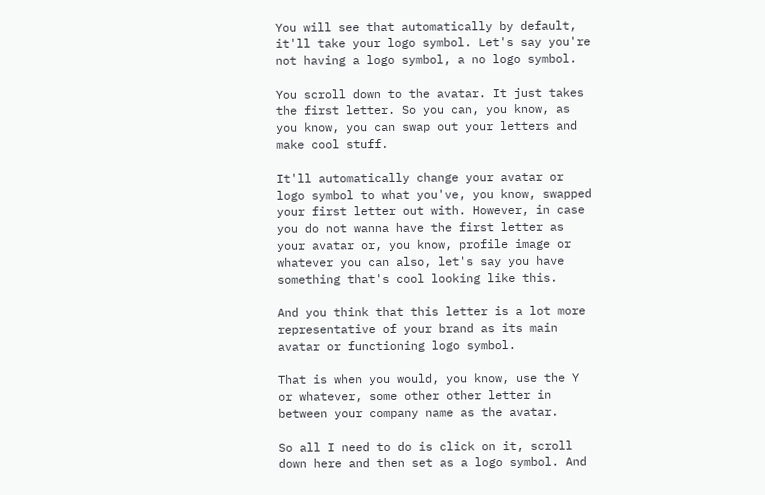You will see that automatically by default, it'll take your logo symbol. Let's say you're not having a logo symbol, a no logo symbol.

You scroll down to the avatar. It just takes the first letter. So you can, you know, as you know, you can swap out your letters and make cool stuff.

It'll automatically change your avatar or logo symbol to what you've, you know, swapped your first letter out with. However, in case you do not wanna have the first letter as your avatar or, you know, profile image or whatever you can also, let's say you have something that's cool looking like this.

And you think that this letter is a lot more representative of your brand as its main avatar or functioning logo symbol.

That is when you would, you know, use the Y or whatever, some other other letter in between your company name as the avatar.

So all I need to do is click on it, scroll down here and then set as a logo symbol. And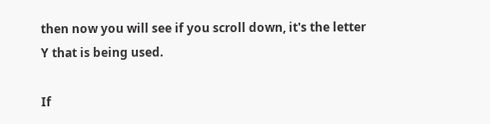then now you will see if you scroll down, it's the letter Y that is being used.

If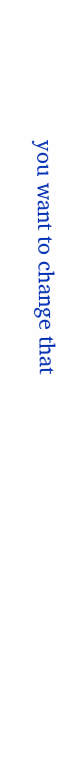you want to change that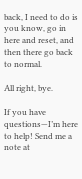back, I need to do is you know, go in here and reset, and then there go back to normal.

All right, bye.

If you have questions—I’m here to help! Send me a note at